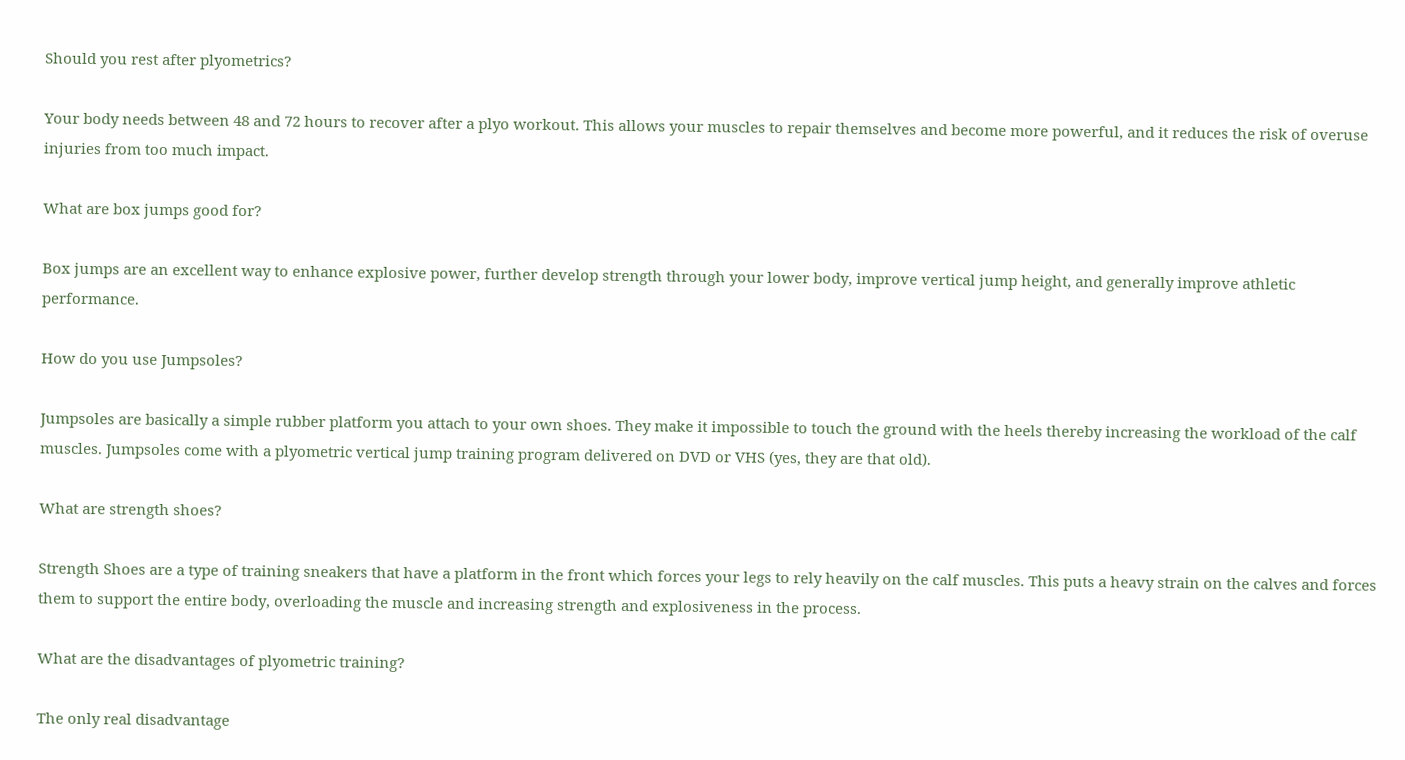Should you rest after plyometrics?

Your body needs between 48 and 72 hours to recover after a plyo workout. This allows your muscles to repair themselves and become more powerful, and it reduces the risk of overuse injuries from too much impact.

What are box jumps good for?

Box jumps are an excellent way to enhance explosive power, further develop strength through your lower body, improve vertical jump height, and generally improve athletic performance.

How do you use Jumpsoles?

Jumpsoles are basically a simple rubber platform you attach to your own shoes. They make it impossible to touch the ground with the heels thereby increasing the workload of the calf muscles. Jumpsoles come with a plyometric vertical jump training program delivered on DVD or VHS (yes, they are that old).

What are strength shoes?

Strength Shoes are a type of training sneakers that have a platform in the front which forces your legs to rely heavily on the calf muscles. This puts a heavy strain on the calves and forces them to support the entire body, overloading the muscle and increasing strength and explosiveness in the process.

What are the disadvantages of plyometric training?

The only real disadvantage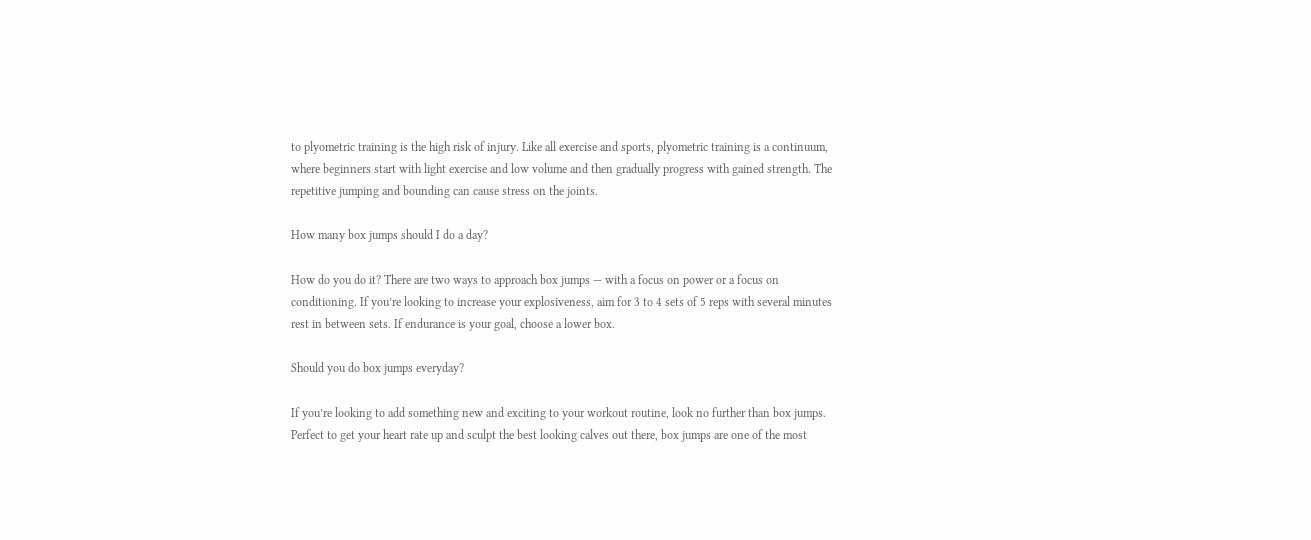to plyometric training is the high risk of injury. Like all exercise and sports, plyometric training is a continuum, where beginners start with light exercise and low volume and then gradually progress with gained strength. The repetitive jumping and bounding can cause stress on the joints.

How many box jumps should I do a day?

How do you do it? There are two ways to approach box jumps — with a focus on power or a focus on conditioning. If you’re looking to increase your explosiveness, aim for 3 to 4 sets of 5 reps with several minutes rest in between sets. If endurance is your goal, choose a lower box.

Should you do box jumps everyday?

If you’re looking to add something new and exciting to your workout routine, look no further than box jumps. Perfect to get your heart rate up and sculpt the best looking calves out there, box jumps are one of the most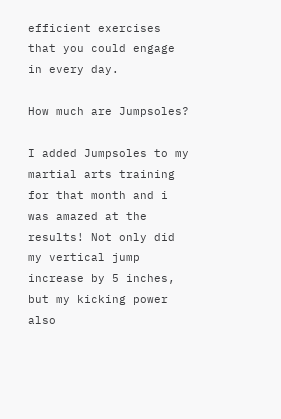efficient exercises that you could engage in every day.

How much are Jumpsoles?

I added Jumpsoles to my martial arts training for that month and i was amazed at the results! Not only did my vertical jump increase by 5 inches, but my kicking power also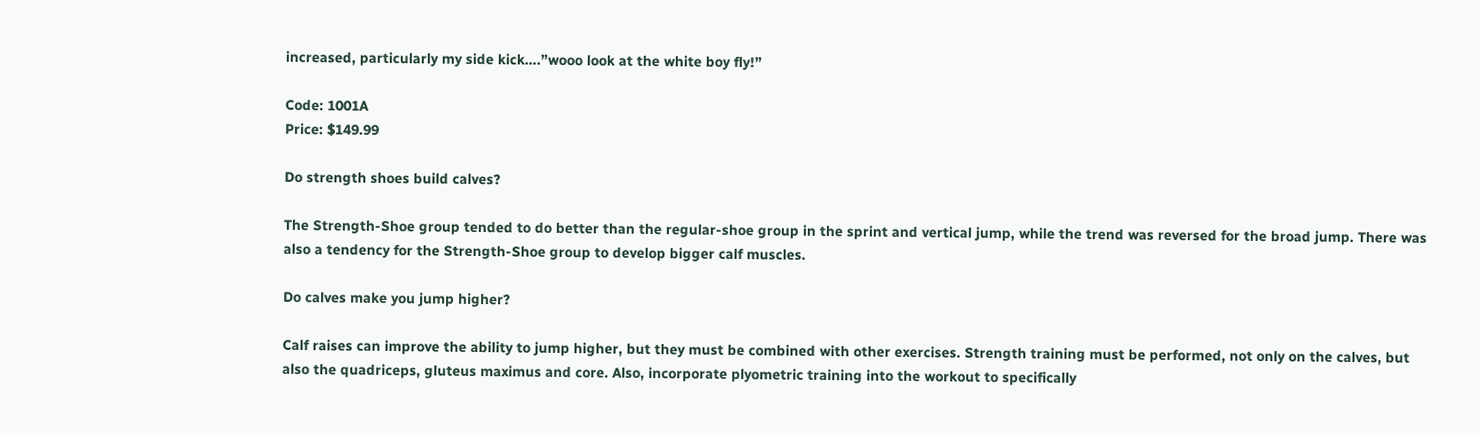increased, particularly my side kick….”wooo look at the white boy fly!”

Code: 1001A
Price: $149.99

Do strength shoes build calves?

The Strength-Shoe group tended to do better than the regular-shoe group in the sprint and vertical jump, while the trend was reversed for the broad jump. There was also a tendency for the Strength-Shoe group to develop bigger calf muscles.

Do calves make you jump higher?

Calf raises can improve the ability to jump higher, but they must be combined with other exercises. Strength training must be performed, not only on the calves, but also the quadriceps, gluteus maximus and core. Also, incorporate plyometric training into the workout to specifically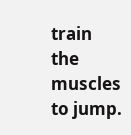train the muscles to jump.